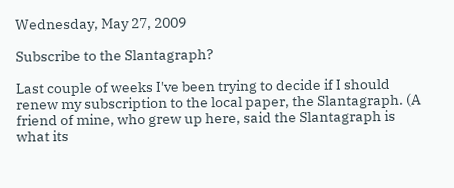Wednesday, May 27, 2009

Subscribe to the Slantagraph?

Last couple of weeks I've been trying to decide if I should renew my subscription to the local paper, the Slantagraph. (A friend of mine, who grew up here, said the Slantagraph is what its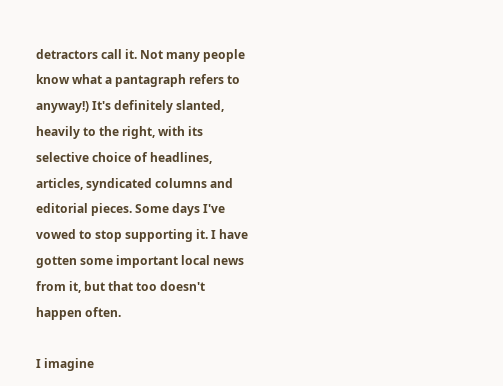detractors call it. Not many people know what a pantagraph refers to anyway!) It's definitely slanted, heavily to the right, with its selective choice of headlines, articles, syndicated columns and editorial pieces. Some days I've vowed to stop supporting it. I have gotten some important local news from it, but that too doesn't happen often.

I imagine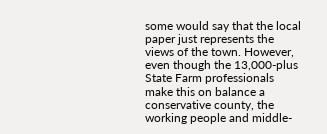some would say that the local paper just represents the views of the town. However, even though the 13,000-plus State Farm professionals make this on balance a conservative county, the working people and middle-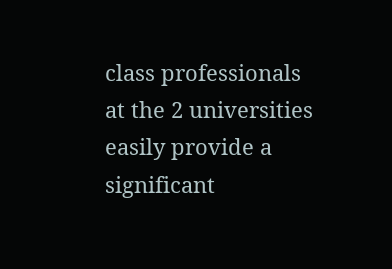class professionals at the 2 universities easily provide a significant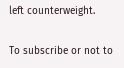left counterweight.

To subscribe or not to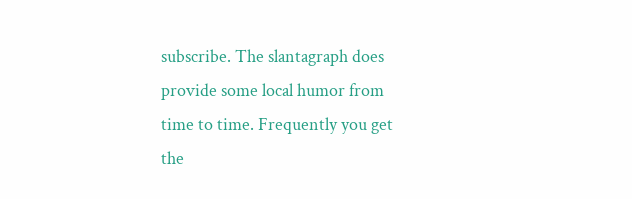subscribe. The slantagraph does provide some local humor from time to time. Frequently you get the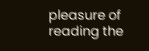pleasure of reading the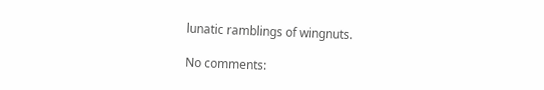lunatic ramblings of wingnuts.

No comments: